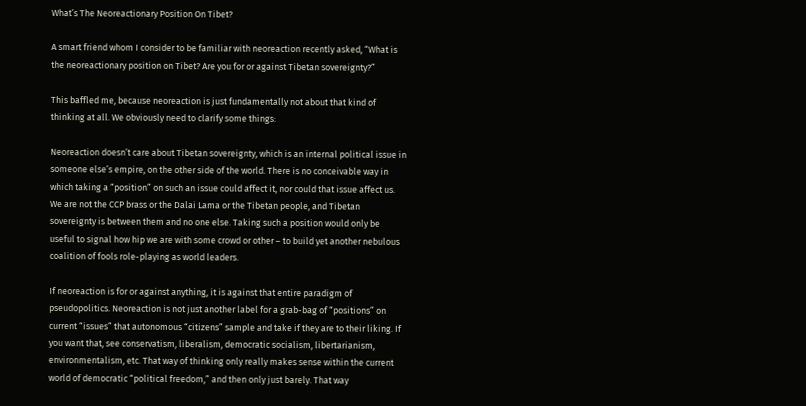What’s The Neoreactionary Position On Tibet?

A smart friend whom I consider to be familiar with neoreaction recently asked, “What is the neoreactionary position on Tibet? Are you for or against Tibetan sovereignty?”

This baffled me, because neoreaction is just fundamentally not about that kind of thinking at all. We obviously need to clarify some things:

Neoreaction doesn’t care about Tibetan sovereignty, which is an internal political issue in someone else’s empire, on the other side of the world. There is no conceivable way in which taking a “position” on such an issue could affect it, nor could that issue affect us. We are not the CCP brass or the Dalai Lama or the Tibetan people, and Tibetan sovereignty is between them and no one else. Taking such a position would only be useful to signal how hip we are with some crowd or other – to build yet another nebulous coalition of fools role-playing as world leaders.

If neoreaction is for or against anything, it is against that entire paradigm of pseudopolitics. Neoreaction is not just another label for a grab-bag of “positions” on current “issues” that autonomous “citizens” sample and take if they are to their liking. If you want that, see conservatism, liberalism, democratic socialism, libertarianism, environmentalism, etc. That way of thinking only really makes sense within the current world of democratic “political freedom,” and then only just barely. That way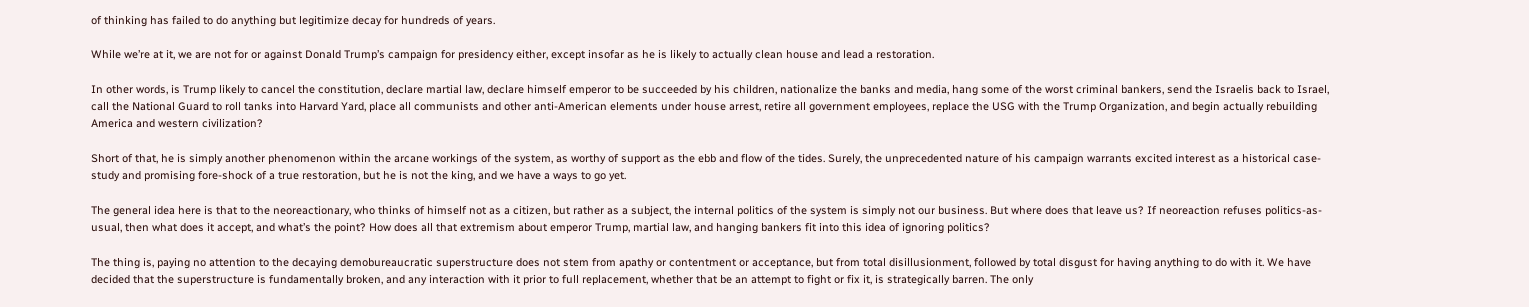of thinking has failed to do anything but legitimize decay for hundreds of years.

While we’re at it, we are not for or against Donald Trump’s campaign for presidency either, except insofar as he is likely to actually clean house and lead a restoration.

In other words, is Trump likely to cancel the constitution, declare martial law, declare himself emperor to be succeeded by his children, nationalize the banks and media, hang some of the worst criminal bankers, send the Israelis back to Israel, call the National Guard to roll tanks into Harvard Yard, place all communists and other anti-American elements under house arrest, retire all government employees, replace the USG with the Trump Organization, and begin actually rebuilding America and western civilization?

Short of that, he is simply another phenomenon within the arcane workings of the system, as worthy of support as the ebb and flow of the tides. Surely, the unprecedented nature of his campaign warrants excited interest as a historical case-study and promising fore-shock of a true restoration, but he is not the king, and we have a ways to go yet.

The general idea here is that to the neoreactionary, who thinks of himself not as a citizen, but rather as a subject, the internal politics of the system is simply not our business. But where does that leave us? If neoreaction refuses politics-as-usual, then what does it accept, and what’s the point? How does all that extremism about emperor Trump, martial law, and hanging bankers fit into this idea of ignoring politics?

The thing is, paying no attention to the decaying demobureaucratic superstructure does not stem from apathy or contentment or acceptance, but from total disillusionment, followed by total disgust for having anything to do with it. We have decided that the superstructure is fundamentally broken, and any interaction with it prior to full replacement, whether that be an attempt to fight or fix it, is strategically barren. The only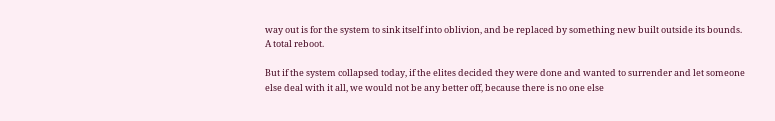way out is for the system to sink itself into oblivion, and be replaced by something new built outside its bounds. A total reboot.

But if the system collapsed today, if the elites decided they were done and wanted to surrender and let someone else deal with it all, we would not be any better off, because there is no one else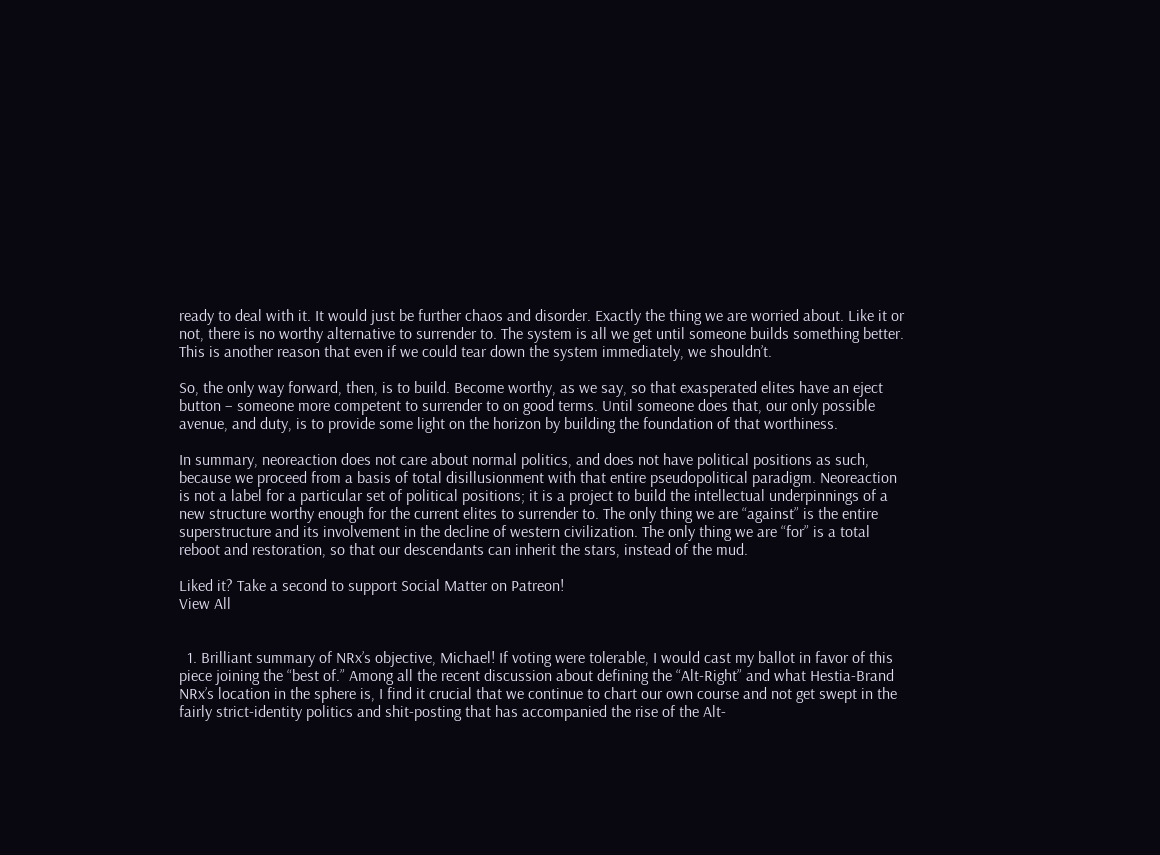ready to deal with it. It would just be further chaos and disorder. Exactly the thing we are worried about. Like it or not, there is no worthy alternative to surrender to. The system is all we get until someone builds something better. This is another reason that even if we could tear down the system immediately, we shouldn’t.

So, the only way forward, then, is to build. Become worthy, as we say, so that exasperated elites have an eject button – someone more competent to surrender to on good terms. Until someone does that, our only possible avenue, and duty, is to provide some light on the horizon by building the foundation of that worthiness.

In summary, neoreaction does not care about normal politics, and does not have political positions as such, because we proceed from a basis of total disillusionment with that entire pseudopolitical paradigm. Neoreaction is not a label for a particular set of political positions; it is a project to build the intellectual underpinnings of a new structure worthy enough for the current elites to surrender to. The only thing we are “against” is the entire superstructure and its involvement in the decline of western civilization. The only thing we are “for” is a total reboot and restoration, so that our descendants can inherit the stars, instead of the mud.

Liked it? Take a second to support Social Matter on Patreon!
View All


  1. Brilliant summary of NRx’s objective, Michael! If voting were tolerable, I would cast my ballot in favor of this piece joining the “best of.” Among all the recent discussion about defining the “Alt-Right” and what Hestia-Brand NRx’s location in the sphere is, I find it crucial that we continue to chart our own course and not get swept in the fairly strict-identity politics and shit-posting that has accompanied the rise of the Alt-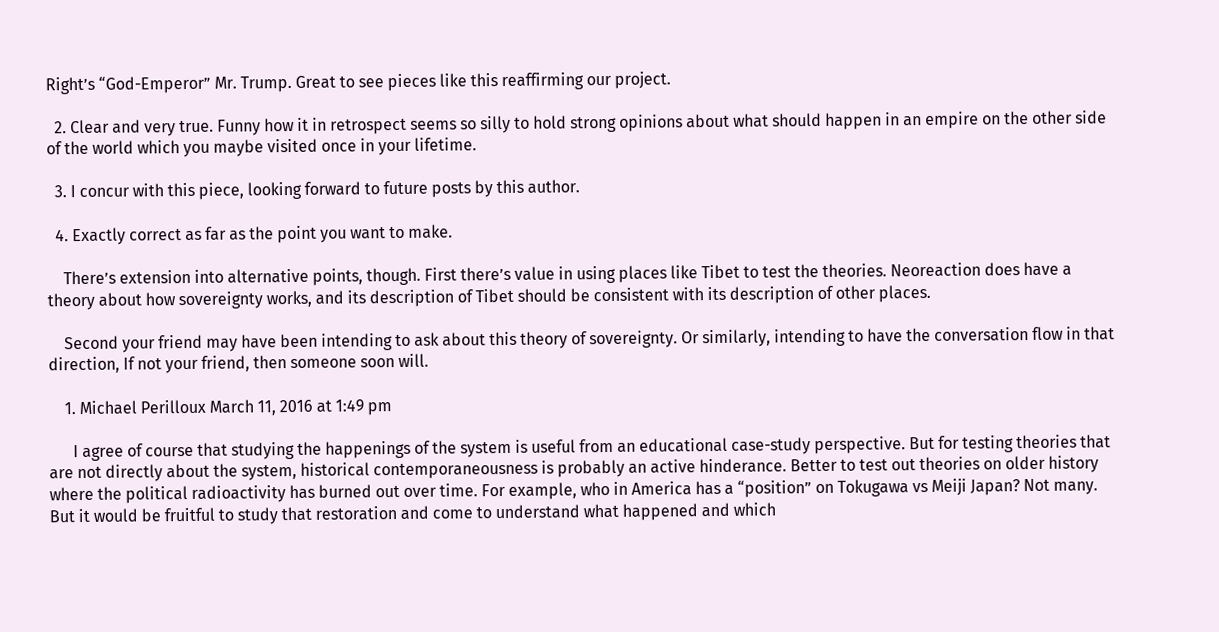Right’s “God-Emperor” Mr. Trump. Great to see pieces like this reaffirming our project.

  2. Clear and very true. Funny how it in retrospect seems so silly to hold strong opinions about what should happen in an empire on the other side of the world which you maybe visited once in your lifetime.

  3. I concur with this piece, looking forward to future posts by this author.

  4. Exactly correct as far as the point you want to make.

    There’s extension into alternative points, though. First there’s value in using places like Tibet to test the theories. Neoreaction does have a theory about how sovereignty works, and its description of Tibet should be consistent with its description of other places.

    Second your friend may have been intending to ask about this theory of sovereignty. Or similarly, intending to have the conversation flow in that direction, If not your friend, then someone soon will.

    1. Michael Perilloux March 11, 2016 at 1:49 pm

      I agree of course that studying the happenings of the system is useful from an educational case-study perspective. But for testing theories that are not directly about the system, historical contemporaneousness is probably an active hinderance. Better to test out theories on older history where the political radioactivity has burned out over time. For example, who in America has a “position” on Tokugawa vs Meiji Japan? Not many. But it would be fruitful to study that restoration and come to understand what happened and which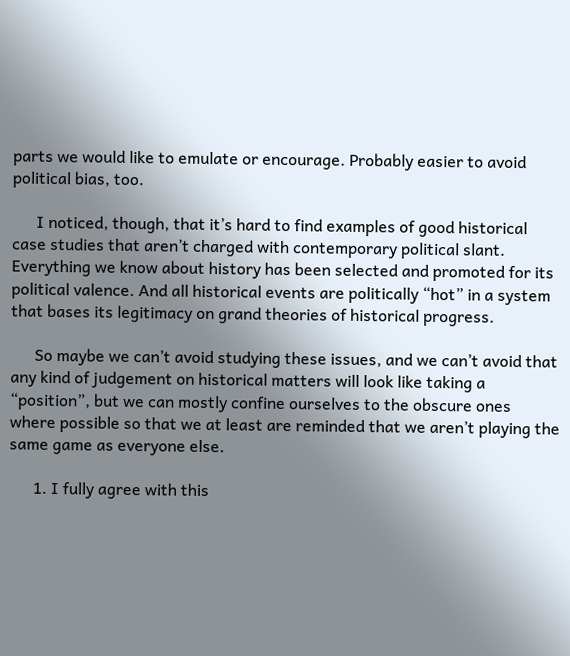parts we would like to emulate or encourage. Probably easier to avoid political bias, too.

      I noticed, though, that it’s hard to find examples of good historical case studies that aren’t charged with contemporary political slant. Everything we know about history has been selected and promoted for its political valence. And all historical events are politically “hot” in a system that bases its legitimacy on grand theories of historical progress.

      So maybe we can’t avoid studying these issues, and we can’t avoid that any kind of judgement on historical matters will look like taking a “position”, but we can mostly confine ourselves to the obscure ones where possible so that we at least are reminded that we aren’t playing the same game as everyone else.

      1. I fully agree with this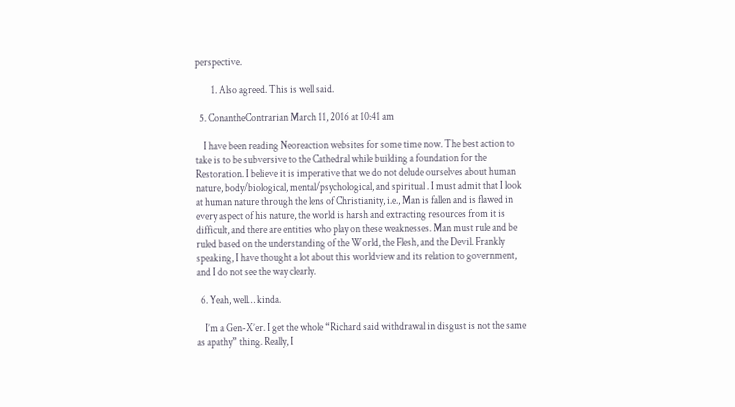perspective.

        1. Also agreed. This is well said.

  5. ConantheContrarian March 11, 2016 at 10:41 am

    I have been reading Neoreaction websites for some time now. The best action to take is to be subversive to the Cathedral while building a foundation for the Restoration. I believe it is imperative that we do not delude ourselves about human nature, body/biological, mental/psychological, and spiritual . I must admit that I look at human nature through the lens of Christianity, i.e., Man is fallen and is flawed in every aspect of his nature, the world is harsh and extracting resources from it is difficult, and there are entities who play on these weaknesses. Man must rule and be ruled based on the understanding of the World, the Flesh, and the Devil. Frankly speaking, I have thought a lot about this worldview and its relation to government, and I do not see the way clearly.

  6. Yeah, well… kinda.

    I’m a Gen-X’er. I get the whole “Richard said withdrawal in disgust is not the same as apathy” thing. Really, I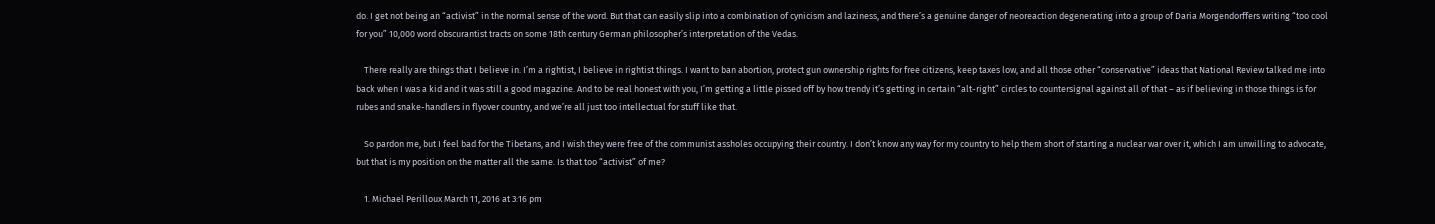do. I get not being an “activist” in the normal sense of the word. But that can easily slip into a combination of cynicism and laziness, and there’s a genuine danger of neoreaction degenerating into a group of Daria Morgendorffers writing “too cool for you” 10,000 word obscurantist tracts on some 18th century German philosopher’s interpretation of the Vedas.

    There really are things that I believe in. I’m a rightist, I believe in rightist things. I want to ban abortion, protect gun ownership rights for free citizens, keep taxes low, and all those other “conservative” ideas that National Review talked me into back when I was a kid and it was still a good magazine. And to be real honest with you, I’m getting a little pissed off by how trendy it’s getting in certain “alt-right” circles to countersignal against all of that – as if believing in those things is for rubes and snake-handlers in flyover country, and we’re all just too intellectual for stuff like that.

    So pardon me, but I feel bad for the Tibetans, and I wish they were free of the communist assholes occupying their country. I don’t know any way for my country to help them short of starting a nuclear war over it, which I am unwilling to advocate, but that is my position on the matter all the same. Is that too “activist” of me?

    1. Michael Perilloux March 11, 2016 at 3:16 pm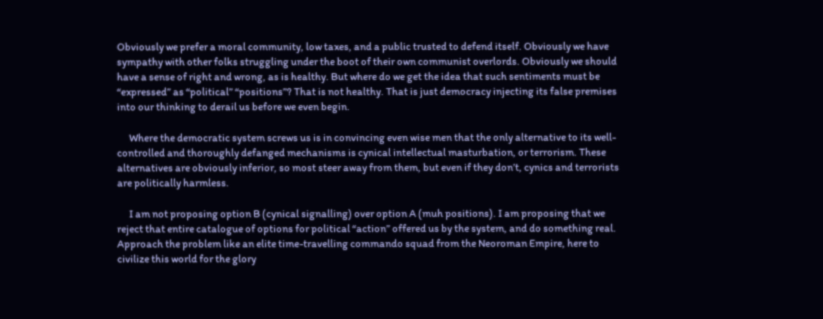Obviously we prefer a moral community, low taxes, and a public trusted to defend itself. Obviously we have sympathy with other folks struggling under the boot of their own communist overlords. Obviously we should have a sense of right and wrong, as is healthy. But where do we get the idea that such sentiments must be “expressed” as “political” “positions”? That is not healthy. That is just democracy injecting its false premises into our thinking to derail us before we even begin.

      Where the democratic system screws us is in convincing even wise men that the only alternative to its well-controlled and thoroughly defanged mechanisms is cynical intellectual masturbation, or terrorism. These alternatives are obviously inferior, so most steer away from them, but even if they don’t, cynics and terrorists are politically harmless.

      I am not proposing option B (cynical signalling) over option A (muh positions). I am proposing that we reject that entire catalogue of options for political “action” offered us by the system, and do something real. Approach the problem like an elite time-travelling commando squad from the Neoroman Empire, here to civilize this world for the glory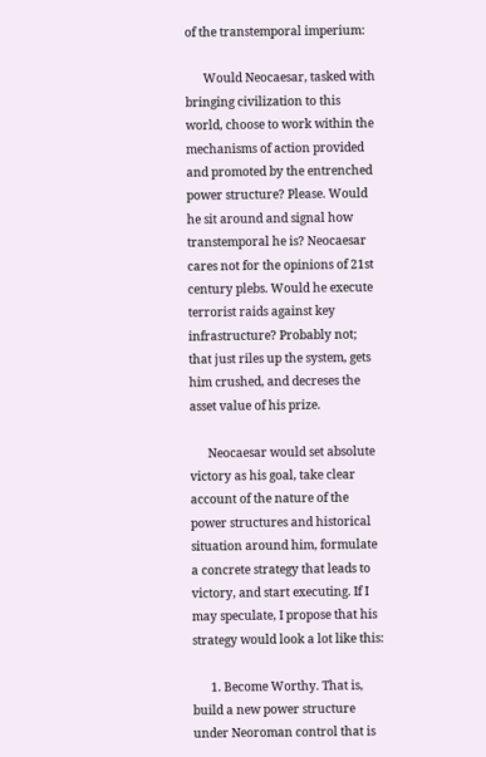of the transtemporal imperium:

      Would Neocaesar, tasked with bringing civilization to this world, choose to work within the mechanisms of action provided and promoted by the entrenched power structure? Please. Would he sit around and signal how transtemporal he is? Neocaesar cares not for the opinions of 21st century plebs. Would he execute terrorist raids against key infrastructure? Probably not; that just riles up the system, gets him crushed, and decreses the asset value of his prize.

      Neocaesar would set absolute victory as his goal, take clear account of the nature of the power structures and historical situation around him, formulate a concrete strategy that leads to victory, and start executing. If I may speculate, I propose that his strategy would look a lot like this:

      1. Become Worthy. That is, build a new power structure under Neoroman control that is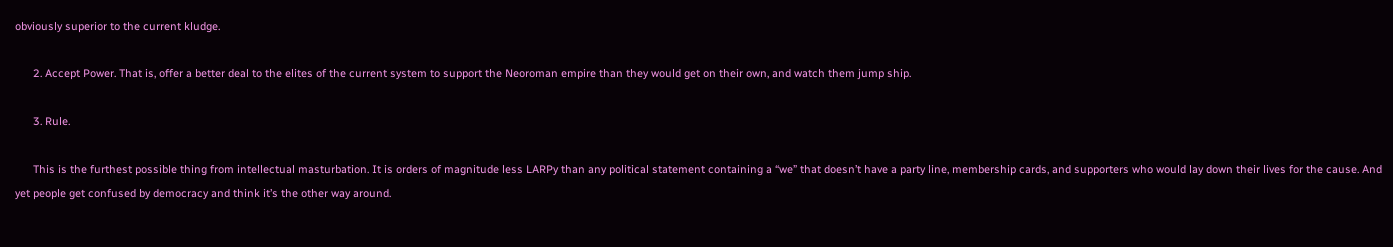obviously superior to the current kludge.

      2. Accept Power. That is, offer a better deal to the elites of the current system to support the Neoroman empire than they would get on their own, and watch them jump ship.

      3. Rule.

      This is the furthest possible thing from intellectual masturbation. It is orders of magnitude less LARPy than any political statement containing a “we” that doesn’t have a party line, membership cards, and supporters who would lay down their lives for the cause. And yet people get confused by democracy and think it’s the other way around.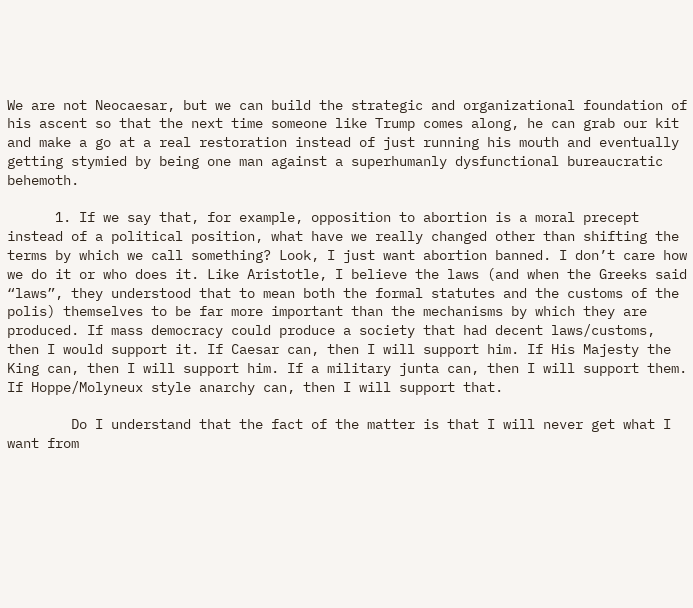We are not Neocaesar, but we can build the strategic and organizational foundation of his ascent so that the next time someone like Trump comes along, he can grab our kit and make a go at a real restoration instead of just running his mouth and eventually getting stymied by being one man against a superhumanly dysfunctional bureaucratic behemoth.

      1. If we say that, for example, opposition to abortion is a moral precept instead of a political position, what have we really changed other than shifting the terms by which we call something? Look, I just want abortion banned. I don’t care how we do it or who does it. Like Aristotle, I believe the laws (and when the Greeks said “laws”, they understood that to mean both the formal statutes and the customs of the polis) themselves to be far more important than the mechanisms by which they are produced. If mass democracy could produce a society that had decent laws/customs, then I would support it. If Caesar can, then I will support him. If His Majesty the King can, then I will support him. If a military junta can, then I will support them. If Hoppe/Molyneux style anarchy can, then I will support that.

        Do I understand that the fact of the matter is that I will never get what I want from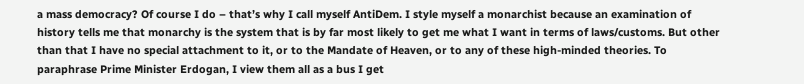a mass democracy? Of course I do – that’s why I call myself AntiDem. I style myself a monarchist because an examination of history tells me that monarchy is the system that is by far most likely to get me what I want in terms of laws/customs. But other than that I have no special attachment to it, or to the Mandate of Heaven, or to any of these high-minded theories. To paraphrase Prime Minister Erdogan, I view them all as a bus I get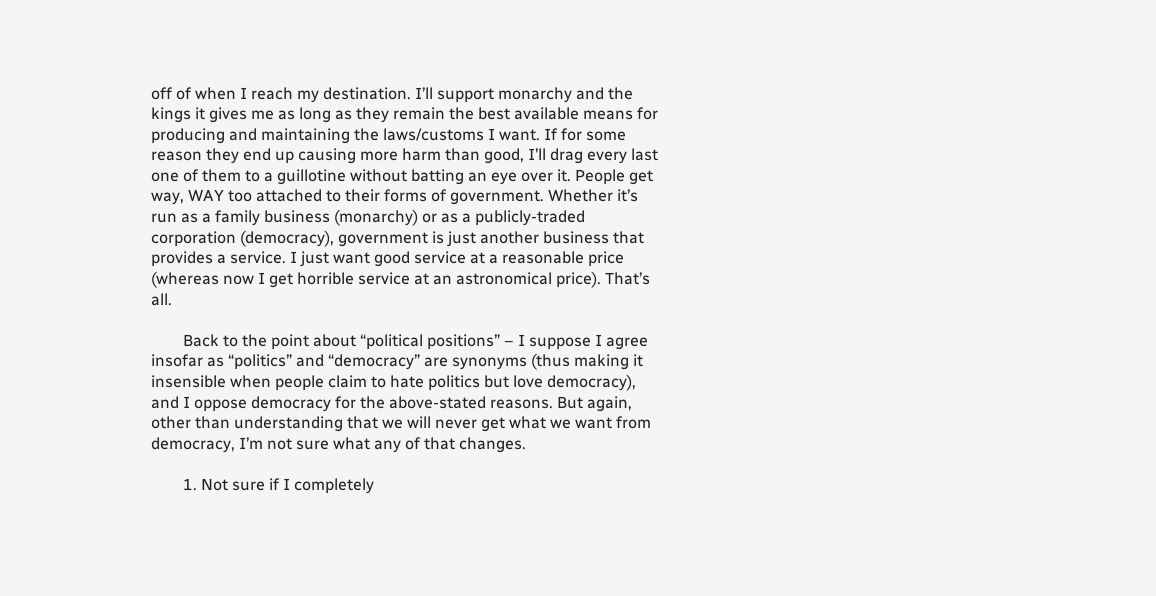off of when I reach my destination. I’ll support monarchy and the kings it gives me as long as they remain the best available means for producing and maintaining the laws/customs I want. If for some reason they end up causing more harm than good, I’ll drag every last one of them to a guillotine without batting an eye over it. People get way, WAY too attached to their forms of government. Whether it’s run as a family business (monarchy) or as a publicly-traded corporation (democracy), government is just another business that provides a service. I just want good service at a reasonable price (whereas now I get horrible service at an astronomical price). That’s all.

        Back to the point about “political positions” – I suppose I agree insofar as “politics” and “democracy” are synonyms (thus making it insensible when people claim to hate politics but love democracy), and I oppose democracy for the above-stated reasons. But again, other than understanding that we will never get what we want from democracy, I’m not sure what any of that changes.

        1. Not sure if I completely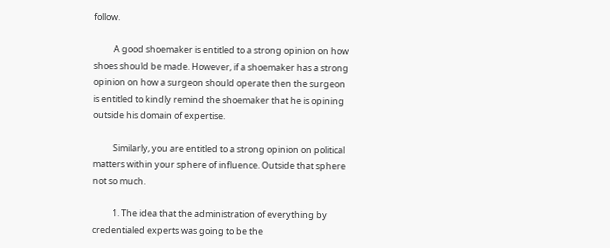follow.

          A good shoemaker is entitled to a strong opinion on how shoes should be made. However, if a shoemaker has a strong opinion on how a surgeon should operate then the surgeon is entitled to kindly remind the shoemaker that he is opining outside his domain of expertise.

          Similarly, you are entitled to a strong opinion on political matters within your sphere of influence. Outside that sphere not so much.

          1. The idea that the administration of everything by credentialed experts was going to be the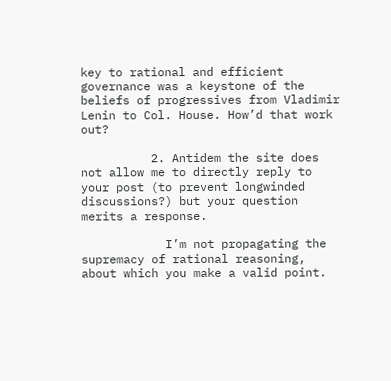key to rational and efficient governance was a keystone of the beliefs of progressives from Vladimir Lenin to Col. House. How’d that work out?

          2. Antidem the site does not allow me to directly reply to your post (to prevent longwinded discussions?) but your question merits a response.

            I’m not propagating the supremacy of rational reasoning, about which you make a valid point.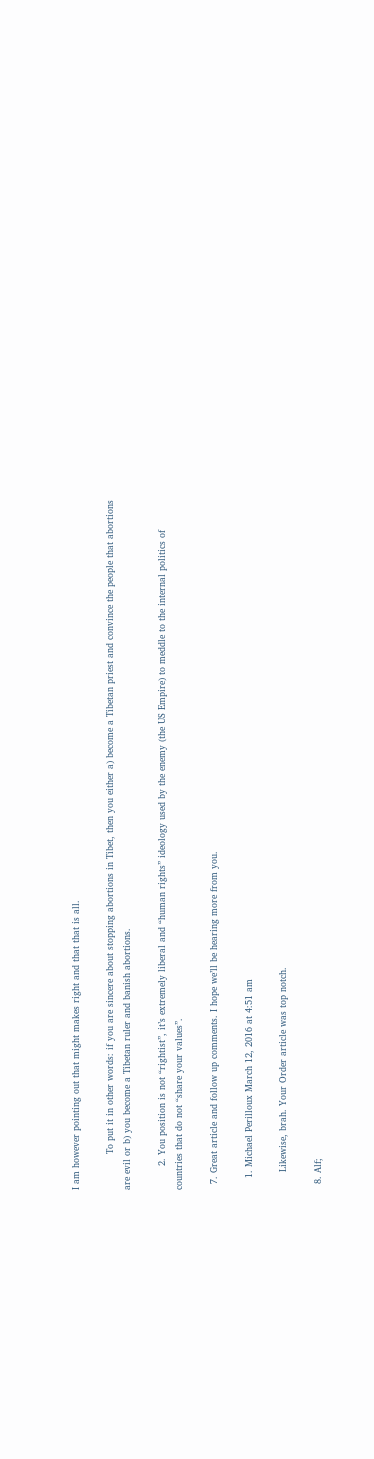I am however pointing out that might makes right and that that is all.

            To put it in other words: if you are sincere about stopping abortions in Tibet, then you either a) become a Tibetan priest and convince the people that abortions are evil or b) you become a Tibetan ruler and banish abortions.

        2. You position is not “rightist”, it’s extremely liberal and “human rights” ideology used by the enemy (the US Empire) to meddle to the internal politics of countries that do not “share your values”.

  7. Great article and follow up comments. I hope we’ll be hearing more from you.

    1. Michael Perilloux March 12, 2016 at 4:51 am

      Likewise, brah. Your Order article was top notch.

  8. Alf;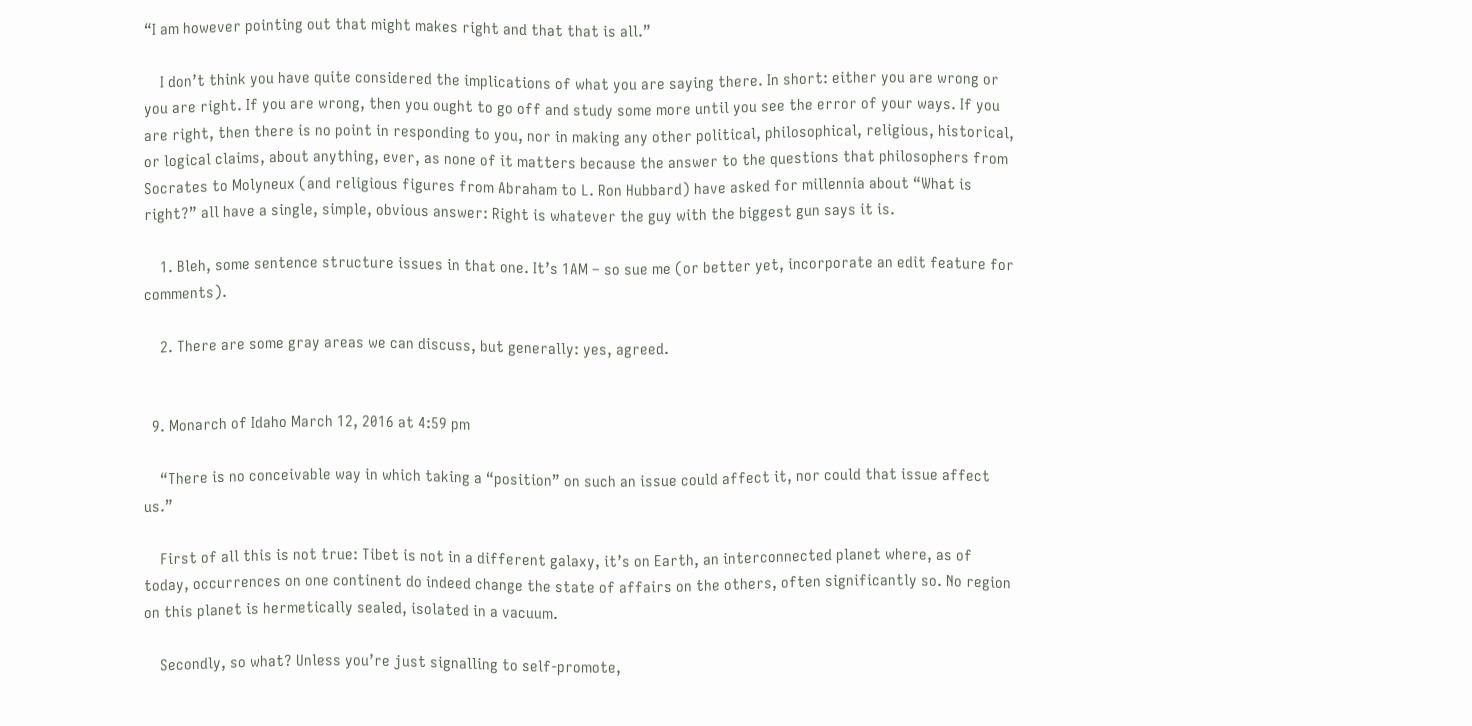“I am however pointing out that might makes right and that that is all.”

    I don’t think you have quite considered the implications of what you are saying there. In short: either you are wrong or you are right. If you are wrong, then you ought to go off and study some more until you see the error of your ways. If you are right, then there is no point in responding to you, nor in making any other political, philosophical, religious, historical, or logical claims, about anything, ever, as none of it matters because the answer to the questions that philosophers from Socrates to Molyneux (and religious figures from Abraham to L. Ron Hubbard) have asked for millennia about “What is right?” all have a single, simple, obvious answer: Right is whatever the guy with the biggest gun says it is.

    1. Bleh, some sentence structure issues in that one. It’s 1AM – so sue me (or better yet, incorporate an edit feature for comments).

    2. There are some gray areas we can discuss, but generally: yes, agreed.


  9. Monarch of Idaho March 12, 2016 at 4:59 pm

    “There is no conceivable way in which taking a “position” on such an issue could affect it, nor could that issue affect us.”

    First of all this is not true: Tibet is not in a different galaxy, it’s on Earth, an interconnected planet where, as of today, occurrences on one continent do indeed change the state of affairs on the others, often significantly so. No region on this planet is hermetically sealed, isolated in a vacuum.

    Secondly, so what? Unless you’re just signalling to self-promote,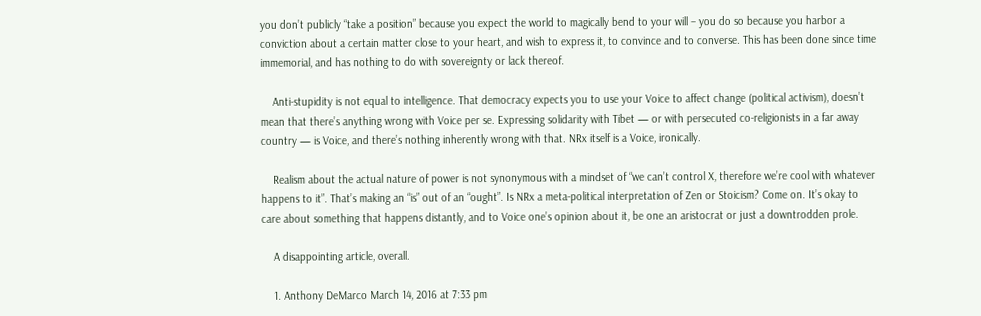you don’t publicly “take a position” because you expect the world to magically bend to your will – you do so because you harbor a conviction about a certain matter close to your heart, and wish to express it, to convince and to converse. This has been done since time immemorial, and has nothing to do with sovereignty or lack thereof.

    Anti-stupidity is not equal to intelligence. That democracy expects you to use your Voice to affect change (political activism), doesn’t mean that there’s anything wrong with Voice per se. Expressing solidarity with Tibet — or with persecuted co-religionists in a far away country — is Voice, and there’s nothing inherently wrong with that. NRx itself is a Voice, ironically.

    Realism about the actual nature of power is not synonymous with a mindset of “we can’t control X, therefore we’re cool with whatever happens to it”. That’s making an “is” out of an “ought”. Is NRx a meta-political interpretation of Zen or Stoicism? Come on. It’s okay to care about something that happens distantly, and to Voice one’s opinion about it, be one an aristocrat or just a downtrodden prole.

    A disappointing article, overall.

    1. Anthony DeMarco March 14, 2016 at 7:33 pm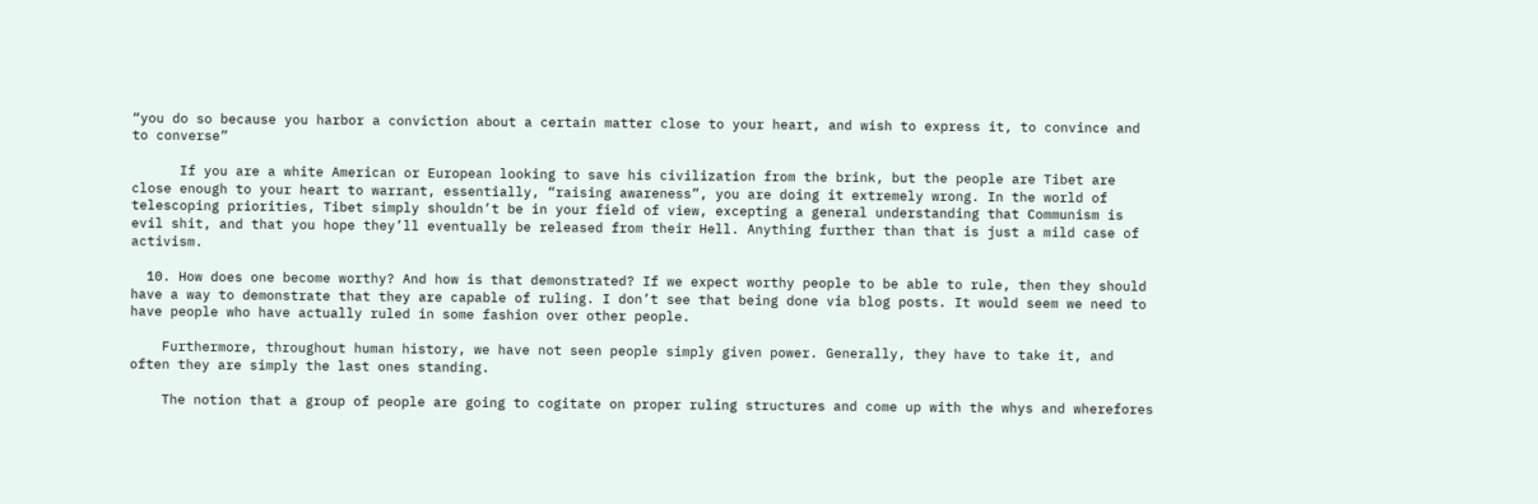“you do so because you harbor a conviction about a certain matter close to your heart, and wish to express it, to convince and to converse”

      If you are a white American or European looking to save his civilization from the brink, but the people are Tibet are close enough to your heart to warrant, essentially, “raising awareness”, you are doing it extremely wrong. In the world of telescoping priorities, Tibet simply shouldn’t be in your field of view, excepting a general understanding that Communism is evil shit, and that you hope they’ll eventually be released from their Hell. Anything further than that is just a mild case of activism.

  10. How does one become worthy? And how is that demonstrated? If we expect worthy people to be able to rule, then they should have a way to demonstrate that they are capable of ruling. I don’t see that being done via blog posts. It would seem we need to have people who have actually ruled in some fashion over other people.

    Furthermore, throughout human history, we have not seen people simply given power. Generally, they have to take it, and often they are simply the last ones standing.

    The notion that a group of people are going to cogitate on proper ruling structures and come up with the whys and wherefores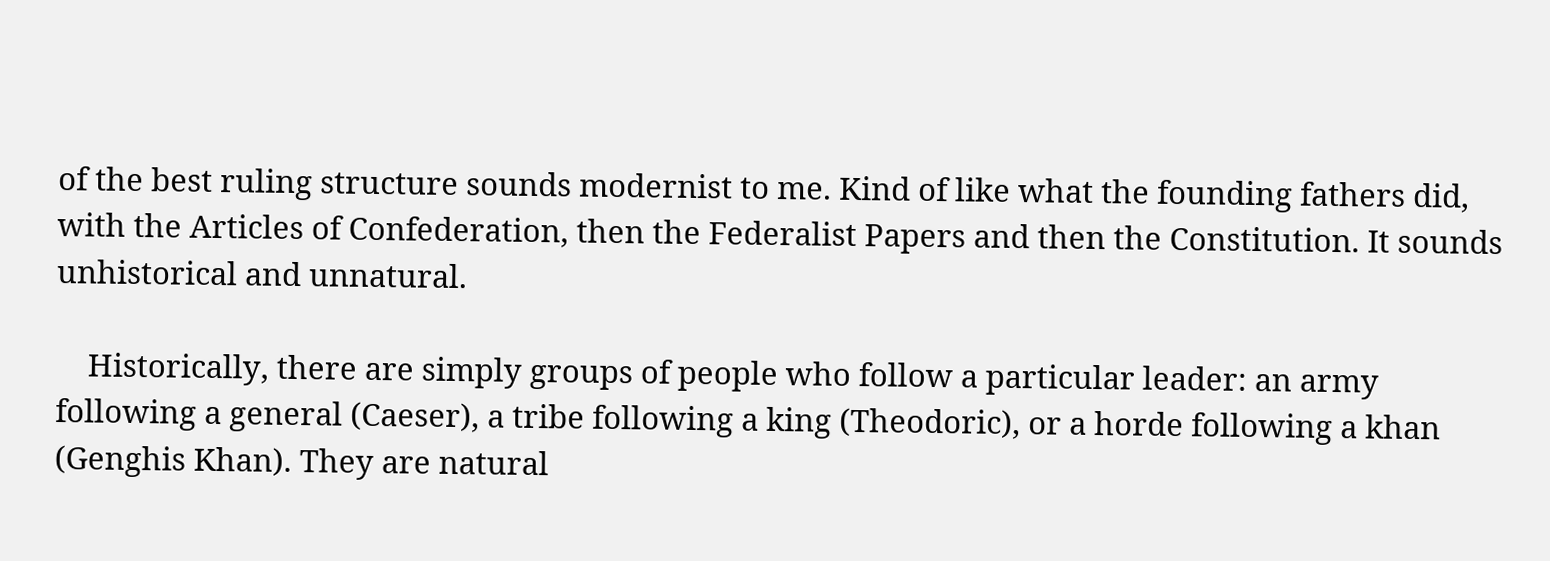of the best ruling structure sounds modernist to me. Kind of like what the founding fathers did, with the Articles of Confederation, then the Federalist Papers and then the Constitution. It sounds unhistorical and unnatural.

    Historically, there are simply groups of people who follow a particular leader: an army following a general (Caeser), a tribe following a king (Theodoric), or a horde following a khan (Genghis Khan). They are natural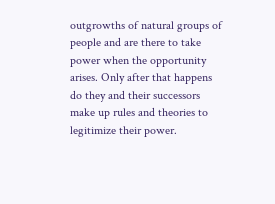outgrowths of natural groups of people and are there to take power when the opportunity arises. Only after that happens do they and their successors make up rules and theories to legitimize their power.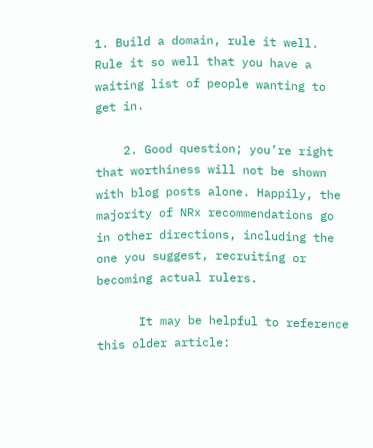1. Build a domain, rule it well. Rule it so well that you have a waiting list of people wanting to get in.

    2. Good question; you’re right that worthiness will not be shown with blog posts alone. Happily, the majority of NRx recommendations go in other directions, including the one you suggest, recruiting or becoming actual rulers.

      It may be helpful to reference this older article: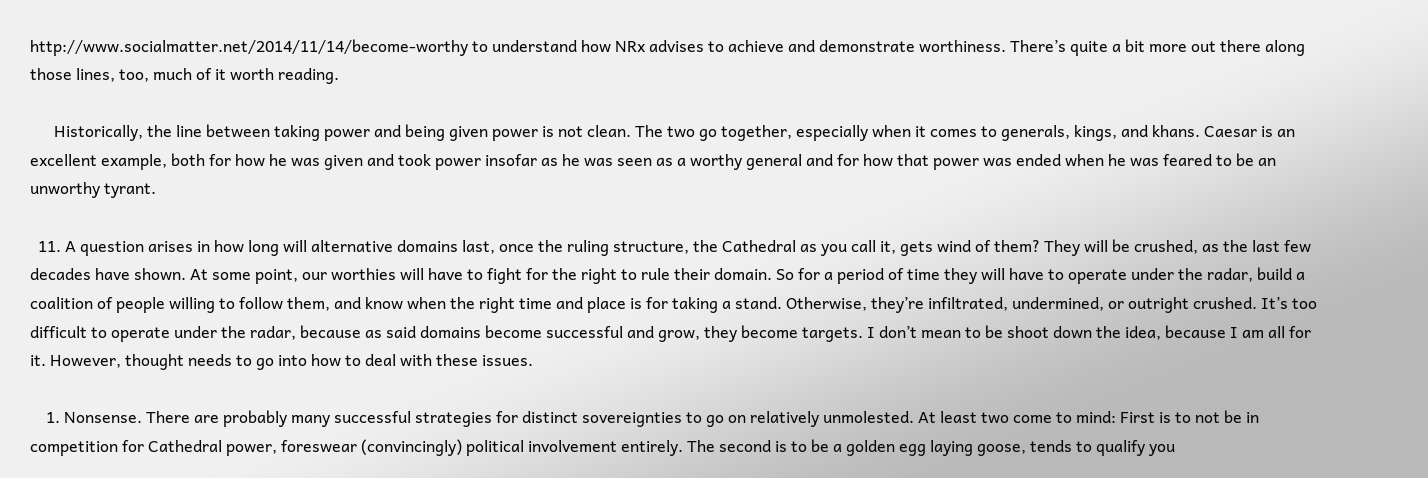http://www.socialmatter.net/2014/11/14/become-worthy to understand how NRx advises to achieve and demonstrate worthiness. There’s quite a bit more out there along those lines, too, much of it worth reading.

      Historically, the line between taking power and being given power is not clean. The two go together, especially when it comes to generals, kings, and khans. Caesar is an excellent example, both for how he was given and took power insofar as he was seen as a worthy general and for how that power was ended when he was feared to be an unworthy tyrant.

  11. A question arises in how long will alternative domains last, once the ruling structure, the Cathedral as you call it, gets wind of them? They will be crushed, as the last few decades have shown. At some point, our worthies will have to fight for the right to rule their domain. So for a period of time they will have to operate under the radar, build a coalition of people willing to follow them, and know when the right time and place is for taking a stand. Otherwise, they’re infiltrated, undermined, or outright crushed. It’s too difficult to operate under the radar, because as said domains become successful and grow, they become targets. I don’t mean to be shoot down the idea, because I am all for it. However, thought needs to go into how to deal with these issues.

    1. Nonsense. There are probably many successful strategies for distinct sovereignties to go on relatively unmolested. At least two come to mind: First is to not be in competition for Cathedral power, foreswear (convincingly) political involvement entirely. The second is to be a golden egg laying goose, tends to qualify you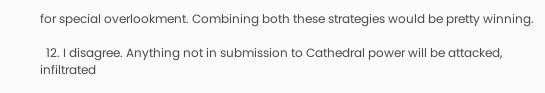for special overlookment. Combining both these strategies would be pretty winning.

  12. I disagree. Anything not in submission to Cathedral power will be attacked, infiltrated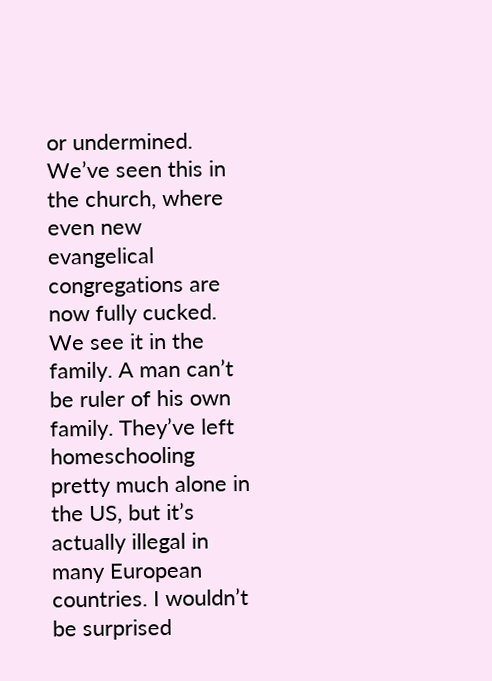or undermined. We’ve seen this in the church, where even new evangelical congregations are now fully cucked. We see it in the family. A man can’t be ruler of his own family. They’ve left homeschooling pretty much alone in the US, but it’s actually illegal in many European countries. I wouldn’t be surprised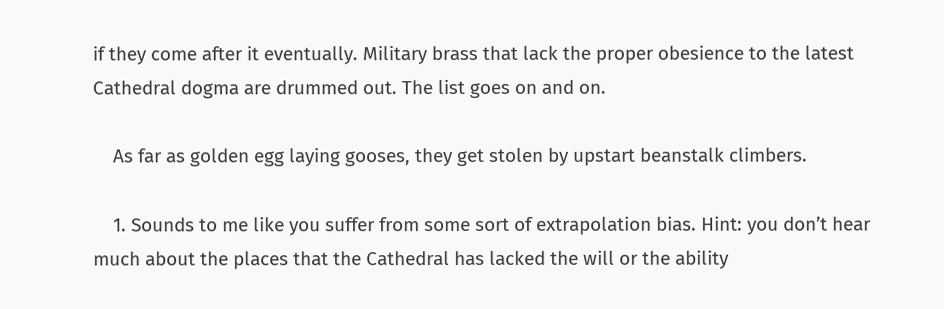if they come after it eventually. Military brass that lack the proper obesience to the latest Cathedral dogma are drummed out. The list goes on and on.

    As far as golden egg laying gooses, they get stolen by upstart beanstalk climbers.

    1. Sounds to me like you suffer from some sort of extrapolation bias. Hint: you don’t hear much about the places that the Cathedral has lacked the will or the ability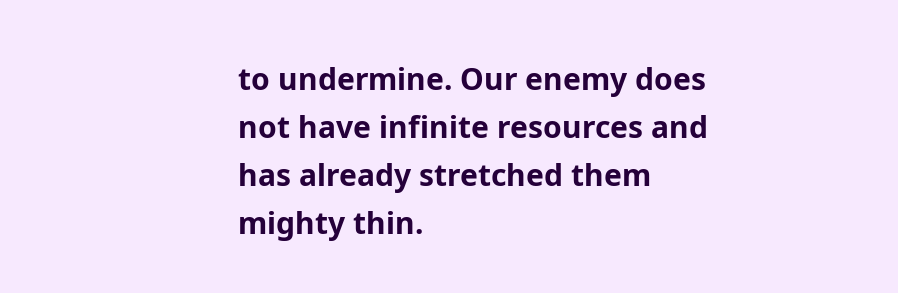to undermine. Our enemy does not have infinite resources and has already stretched them mighty thin.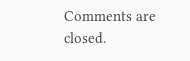Comments are closed.